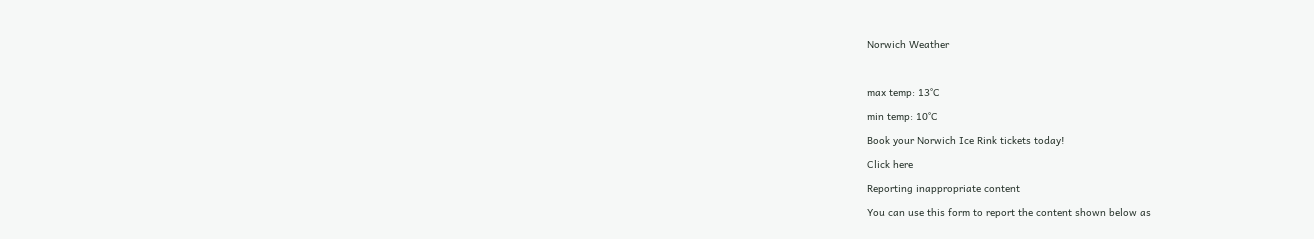Norwich Weather



max temp: 13°C

min temp: 10°C

Book your Norwich Ice Rink tickets today!

Click here

Reporting inappropriate content

You can use this form to report the content shown below as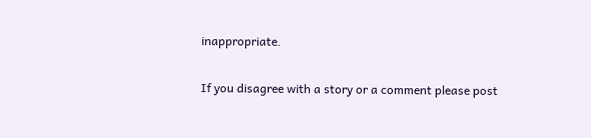inappropriate.

If you disagree with a story or a comment please post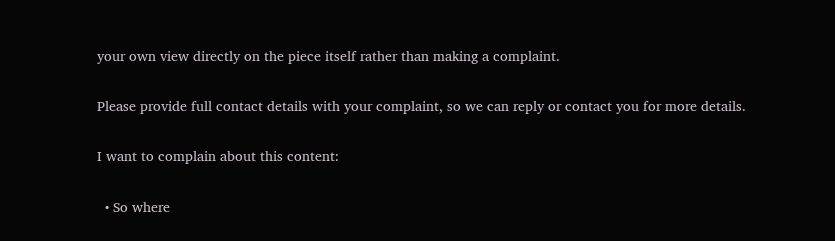your own view directly on the piece itself rather than making a complaint.

Please provide full contact details with your complaint, so we can reply or contact you for more details.

I want to complain about this content:

  • So where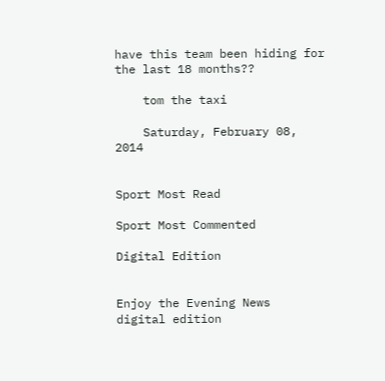have this team been hiding for the last 18 months??

    tom the taxi

    Saturday, February 08, 2014


Sport Most Read

Sport Most Commented

Digital Edition


Enjoy the Evening News
digital edition